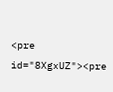<pre id="8XgxUZ"><pre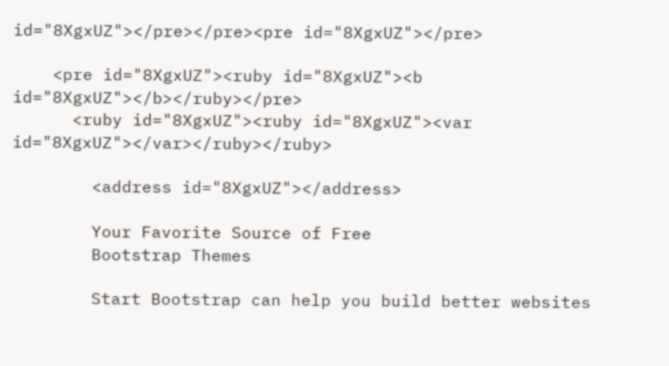id="8XgxUZ"></pre></pre><pre id="8XgxUZ"></pre>

    <pre id="8XgxUZ"><ruby id="8XgxUZ"><b id="8XgxUZ"></b></ruby></pre>
      <ruby id="8XgxUZ"><ruby id="8XgxUZ"><var id="8XgxUZ"></var></ruby></ruby>

        <address id="8XgxUZ"></address>

        Your Favorite Source of Free
        Bootstrap Themes

        Start Bootstrap can help you build better websites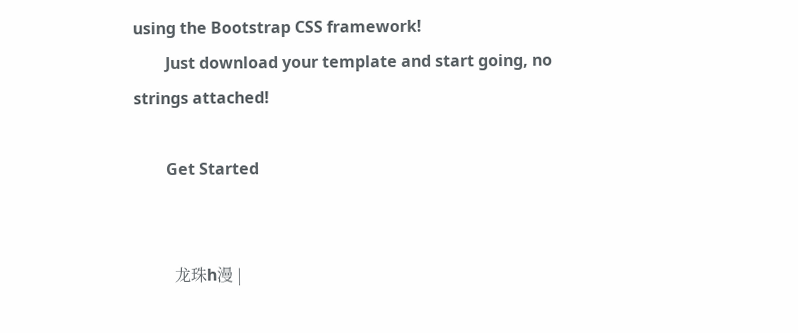using the Bootstrap CSS framework!
        Just download your template and start going, no strings attached!

        Get Started


          龙珠h漫 |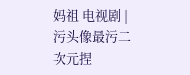妈祖 电视剧 | 污头像最污二次元捏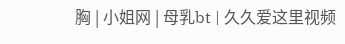胸 | 小姐网 | 母乳bt | 久久爱这里视频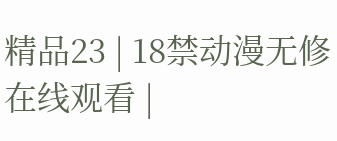精品23 | 18禁动漫无修在线观看 |